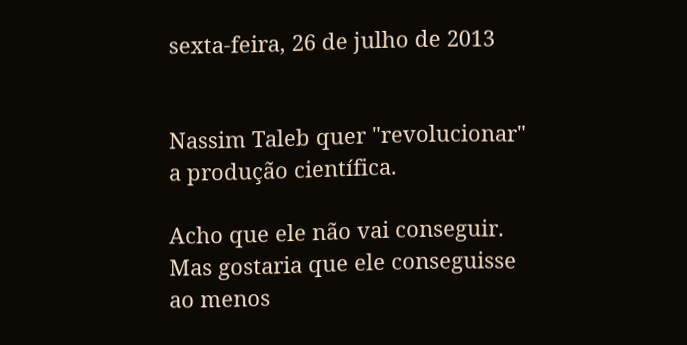sexta-feira, 26 de julho de 2013


Nassim Taleb quer "revolucionar" a produção científica.

Acho que ele não vai conseguir. Mas gostaria que ele conseguisse ao menos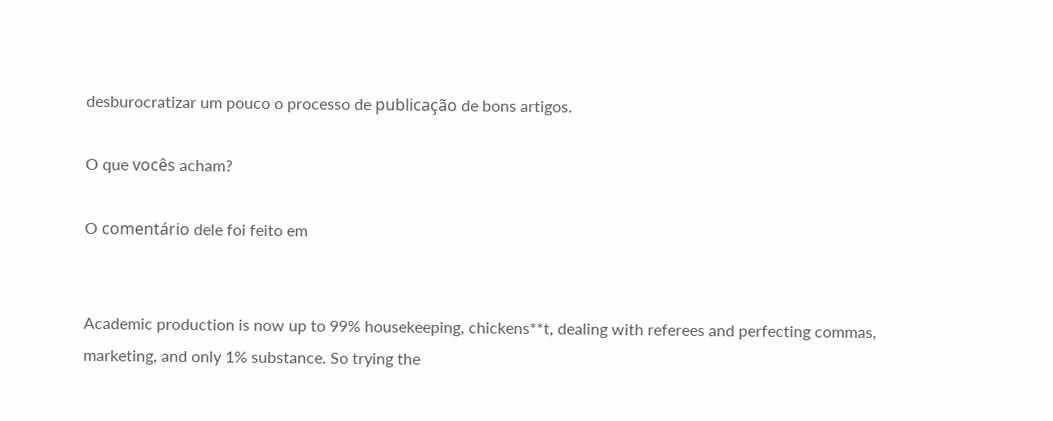desburocratizar um pouco o processo de publicação de bons artigos.

O que vocês acham?

O comentário dele foi feito em


Academic production is now up to 99% housekeeping, chickens**t, dealing with referees and perfecting commas, marketing, and only 1% substance. So trying the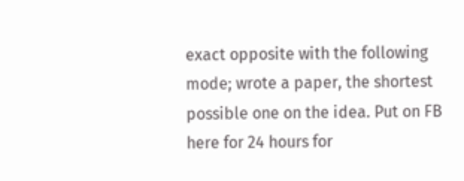exact opposite with the following mode; wrote a paper, the shortest possible one on the idea. Put on FB here for 24 hours for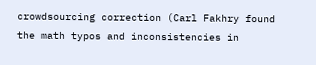crowdsourcing correction (Carl Fakhry found the math typos and inconsistencies in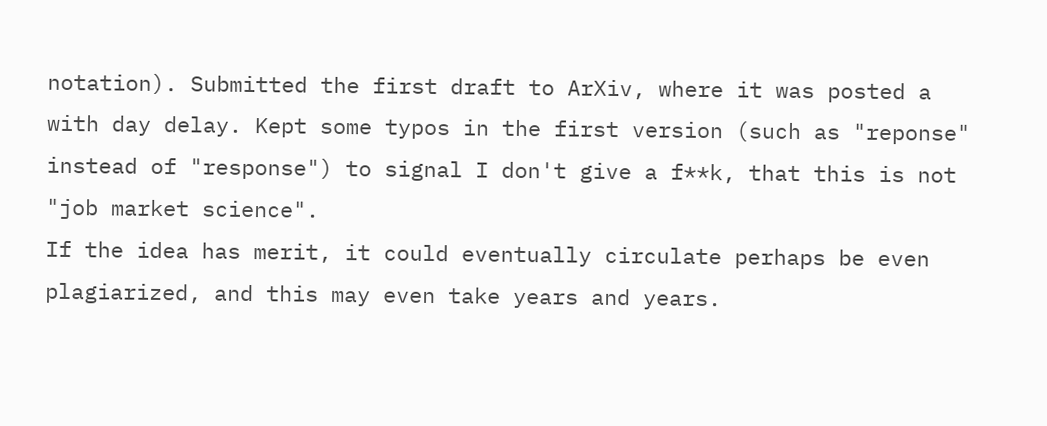notation). Submitted the first draft to ArXiv, where it was posted a with day delay. Kept some typos in the first version (such as "reponse" instead of "response") to signal I don't give a f**k, that this is not "job market science".
If the idea has merit, it could eventually circulate perhaps be even plagiarized, and this may even take years and years.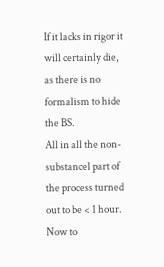If it lacks in rigor it will certainly die, as there is no formalism to hide the BS.
All in all the non-substancel part of the process turned out to be < 1 hour.
Now to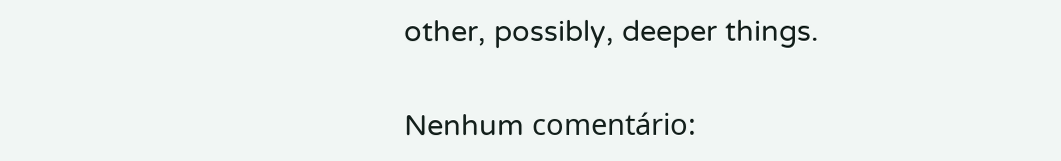other, possibly, deeper things.

Nenhum comentário: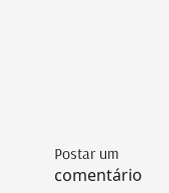Postar um comentário